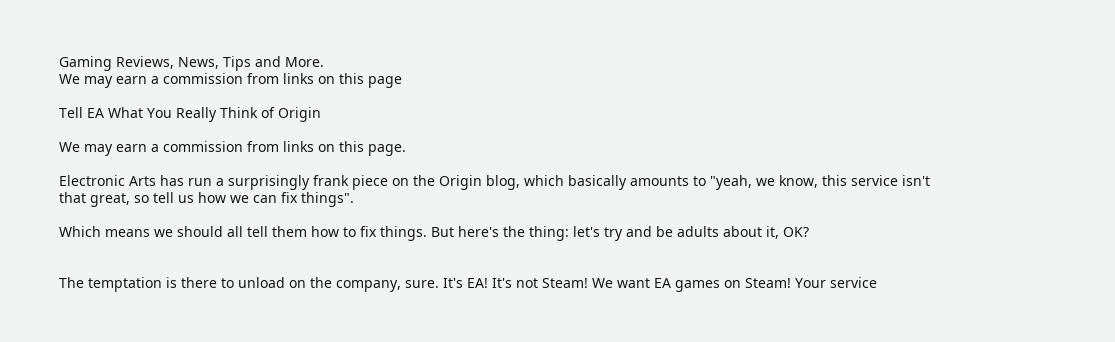Gaming Reviews, News, Tips and More.
We may earn a commission from links on this page

Tell EA What You Really Think of Origin

We may earn a commission from links on this page.

Electronic Arts has run a surprisingly frank piece on the Origin blog, which basically amounts to "yeah, we know, this service isn't that great, so tell us how we can fix things".

Which means we should all tell them how to fix things. But here's the thing: let's try and be adults about it, OK?


The temptation is there to unload on the company, sure. It's EA! It's not Steam! We want EA games on Steam! Your service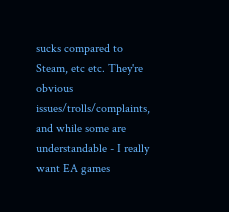sucks compared to Steam, etc etc. They're obvious issues/trolls/complaints, and while some are understandable - I really want EA games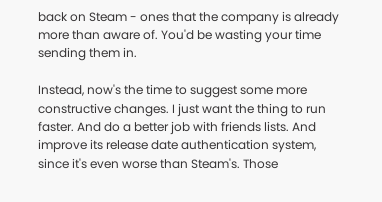back on Steam - ones that the company is already more than aware of. You'd be wasting your time sending them in.

Instead, now's the time to suggest some more constructive changes. I just want the thing to run faster. And do a better job with friends lists. And improve its release date authentication system, since it's even worse than Steam's. Those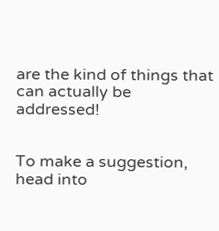are the kind of things that can actually be addressed!


To make a suggestion, head into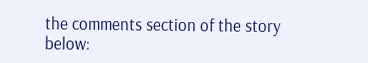the comments section of the story below: